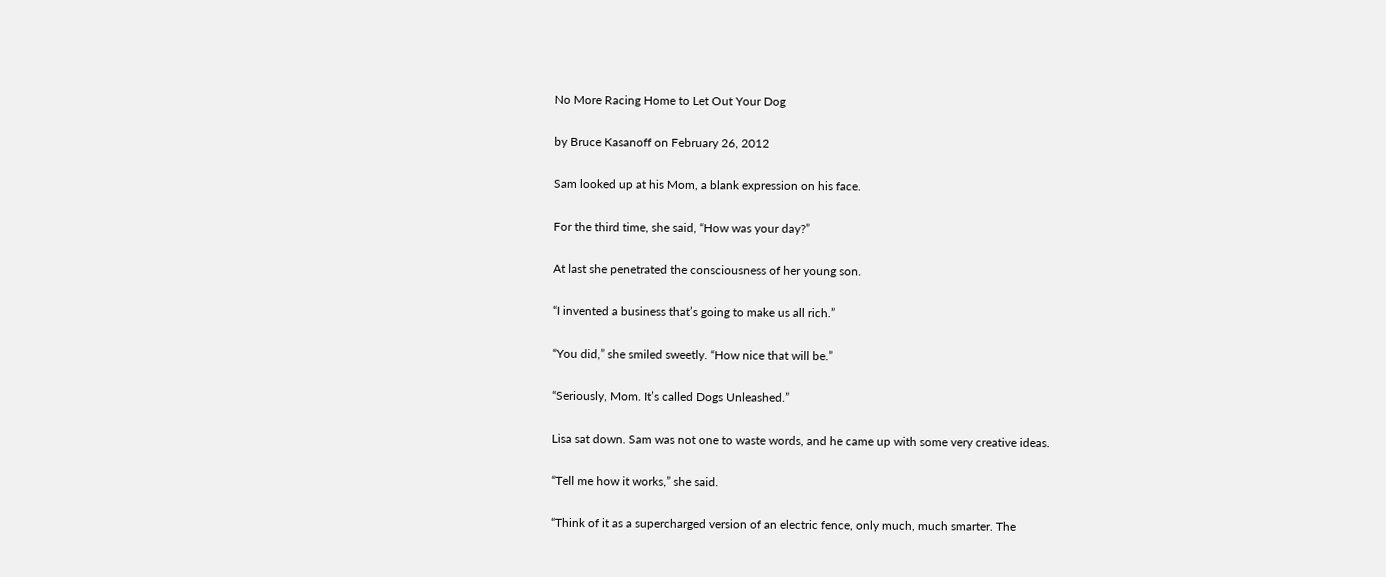No More Racing Home to Let Out Your Dog

by Bruce Kasanoff on February 26, 2012

Sam looked up at his Mom, a blank expression on his face.

For the third time, she said, “How was your day?”

At last she penetrated the consciousness of her young son.

“I invented a business that’s going to make us all rich.”

“You did,” she smiled sweetly. “How nice that will be.”

“Seriously, Mom. It’s called Dogs Unleashed.”

Lisa sat down. Sam was not one to waste words, and he came up with some very creative ideas.

“Tell me how it works,” she said.

“Think of it as a supercharged version of an electric fence, only much, much smarter. The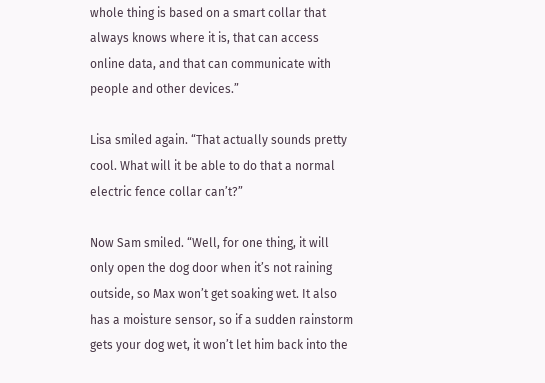whole thing is based on a smart collar that always knows where it is, that can access online data, and that can communicate with people and other devices.”

Lisa smiled again. “That actually sounds pretty cool. What will it be able to do that a normal electric fence collar can’t?”

Now Sam smiled. “Well, for one thing, it will only open the dog door when it’s not raining outside, so Max won’t get soaking wet. It also has a moisture sensor, so if a sudden rainstorm gets your dog wet, it won’t let him back into the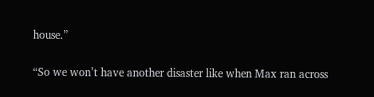house.”

“So we won’t have another disaster like when Max ran across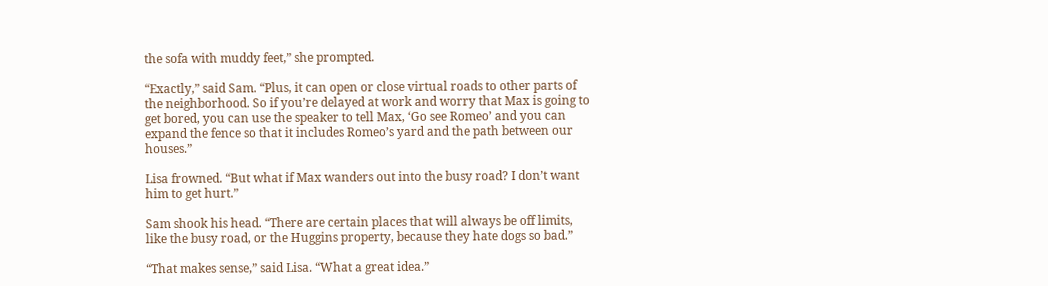the sofa with muddy feet,” she prompted.

“Exactly,” said Sam. “Plus, it can open or close virtual roads to other parts of the neighborhood. So if you’re delayed at work and worry that Max is going to get bored, you can use the speaker to tell Max, ‘Go see Romeo’ and you can expand the fence so that it includes Romeo’s yard and the path between our houses.”

Lisa frowned. “But what if Max wanders out into the busy road? I don’t want him to get hurt.”

Sam shook his head. “There are certain places that will always be off limits, like the busy road, or the Huggins property, because they hate dogs so bad.”

“That makes sense,” said Lisa. “What a great idea.”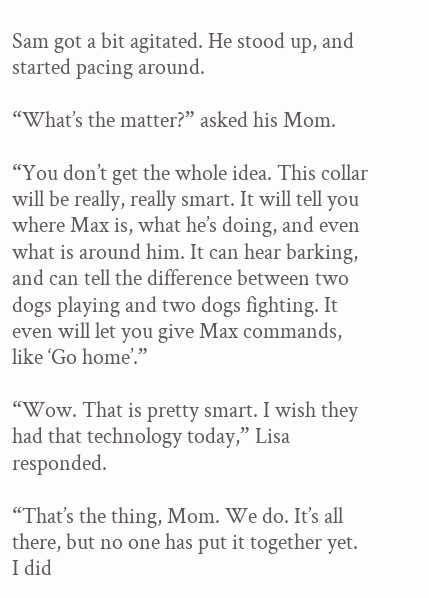Sam got a bit agitated. He stood up, and started pacing around.

“What’s the matter?” asked his Mom.

“You don’t get the whole idea. This collar will be really, really smart. It will tell you where Max is, what he’s doing, and even what is around him. It can hear barking, and can tell the difference between two dogs playing and two dogs fighting. It even will let you give Max commands, like ‘Go home’.”

“Wow. That is pretty smart. I wish they had that technology today,” Lisa responded.

“That’s the thing, Mom. We do. It’s all there, but no one has put it together yet. I did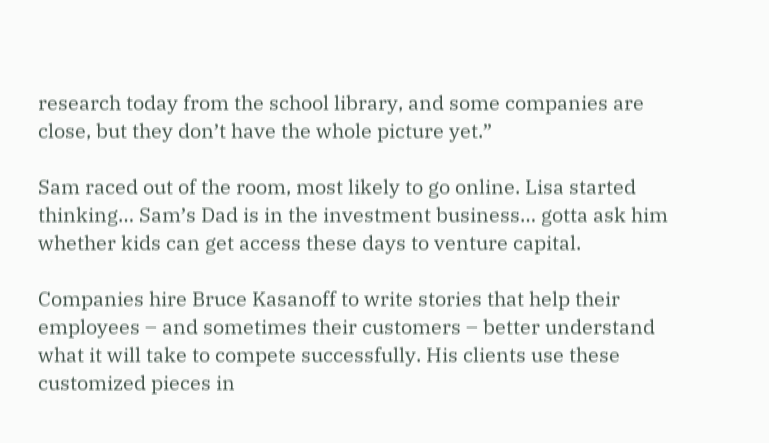research today from the school library, and some companies are close, but they don’t have the whole picture yet.”

Sam raced out of the room, most likely to go online. Lisa started thinking… Sam’s Dad is in the investment business… gotta ask him whether kids can get access these days to venture capital.

Companies hire Bruce Kasanoff to write stories that help their employees – and sometimes their customers – better understand what it will take to compete successfully. His clients use these customized pieces in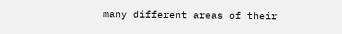many different areas of their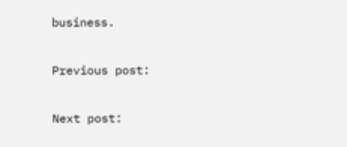business.

Previous post:

Next post: